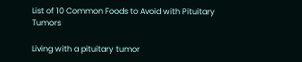List of 10 Common Foods to Avoid with Pituitary Tumors

Living with a pituitary tumor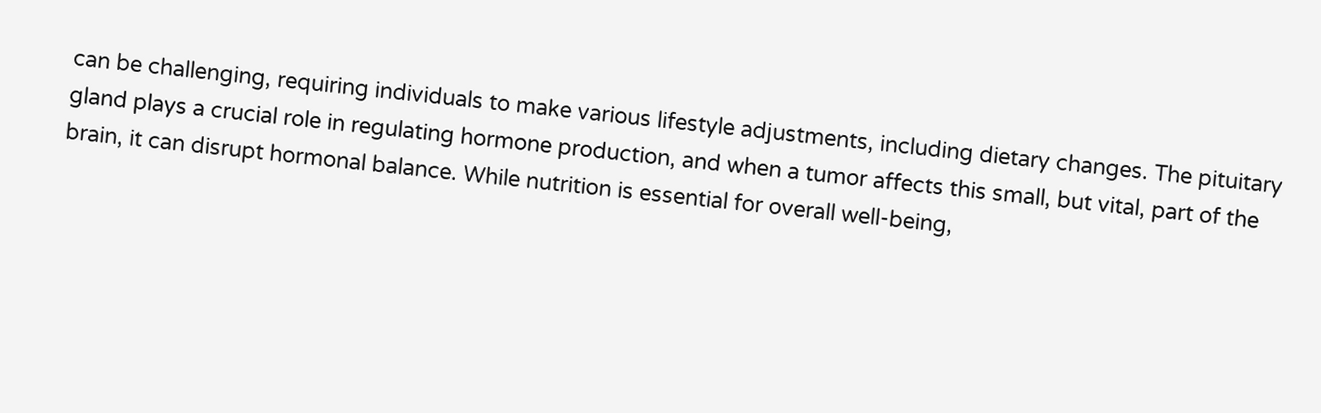can be challenging, requiring individuals to make various lifestyle adjustments, including dietary changes. The pituitary gland plays a crucial role in regulating hormone production, and when a tumor affects this small, but vital, part of the brain, it can disrupt hormonal balance. While nutrition is essential for overall well-being,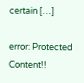certain […]

error: Protected Content!!